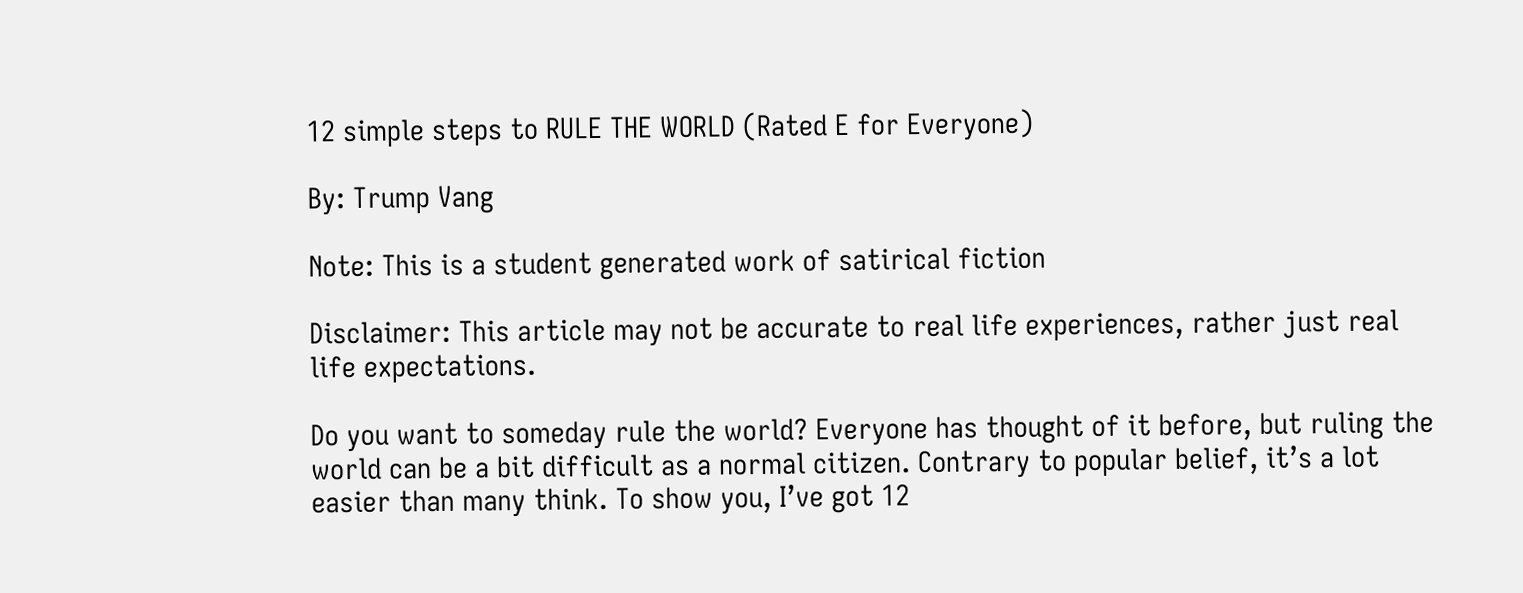12 simple steps to RULE THE WORLD (Rated E for Everyone)

By: Trump Vang

Note: This is a student generated work of satirical fiction

Disclaimer: This article may not be accurate to real life experiences, rather just real life expectations.

Do you want to someday rule the world? Everyone has thought of it before, but ruling the world can be a bit difficult as a normal citizen. Contrary to popular belief, it’s a lot easier than many think. To show you, I’ve got 12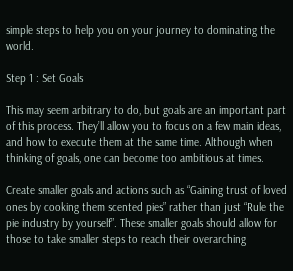simple steps to help you on your journey to dominating the world.

Step 1 : Set Goals

This may seem arbitrary to do, but goals are an important part of this process. They’ll allow you to focus on a few main ideas, and how to execute them at the same time. Although when thinking of goals, one can become too ambitious at times.

Create smaller goals and actions such as “Gaining trust of loved ones by cooking them scented pies” rather than just “Rule the pie industry by yourself”. These smaller goals should allow for those to take smaller steps to reach their overarching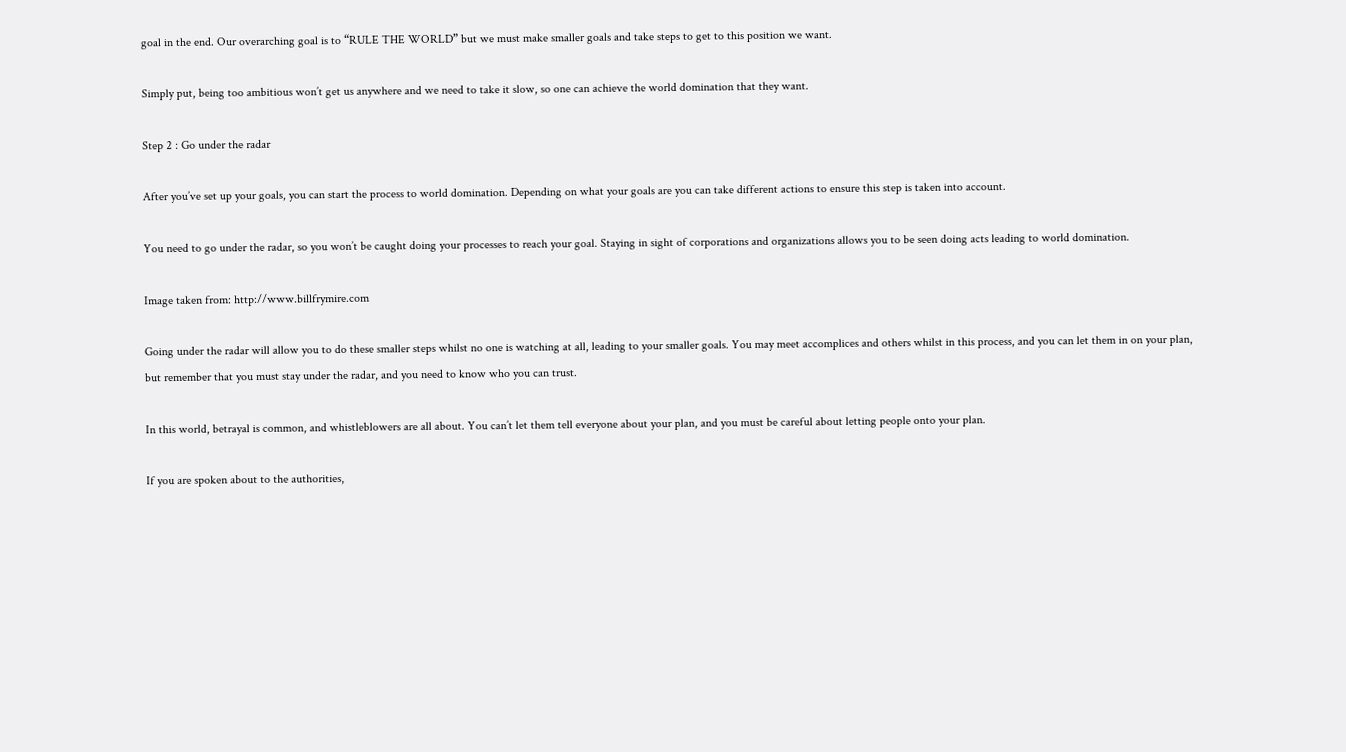goal in the end. Our overarching goal is to “RULE THE WORLD” but we must make smaller goals and take steps to get to this position we want.

Simply put, being too ambitious won’t get us anywhere and we need to take it slow, so one can achieve the world domination that they want.

Step 2 : Go under the radar

After you’ve set up your goals, you can start the process to world domination. Depending on what your goals are you can take different actions to ensure this step is taken into account.

You need to go under the radar, so you won’t be caught doing your processes to reach your goal. Staying in sight of corporations and organizations allows you to be seen doing acts leading to world domination.

Image taken from: http://www.billfrymire.com

Going under the radar will allow you to do these smaller steps whilst no one is watching at all, leading to your smaller goals. You may meet accomplices and others whilst in this process, and you can let them in on your plan, but remember that you must stay under the radar, and you need to know who you can trust.

In this world, betrayal is common, and whistleblowers are all about. You can’t let them tell everyone about your plan, and you must be careful about letting people onto your plan.

If you are spoken about to the authorities,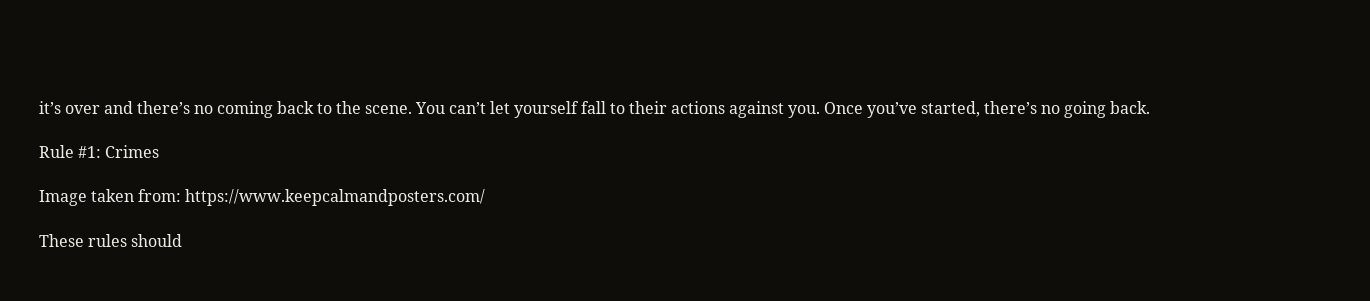it’s over and there’s no coming back to the scene. You can’t let yourself fall to their actions against you. Once you’ve started, there’s no going back.

Rule #1: Crimes

Image taken from: https://www.keepcalmandposters.com/

These rules should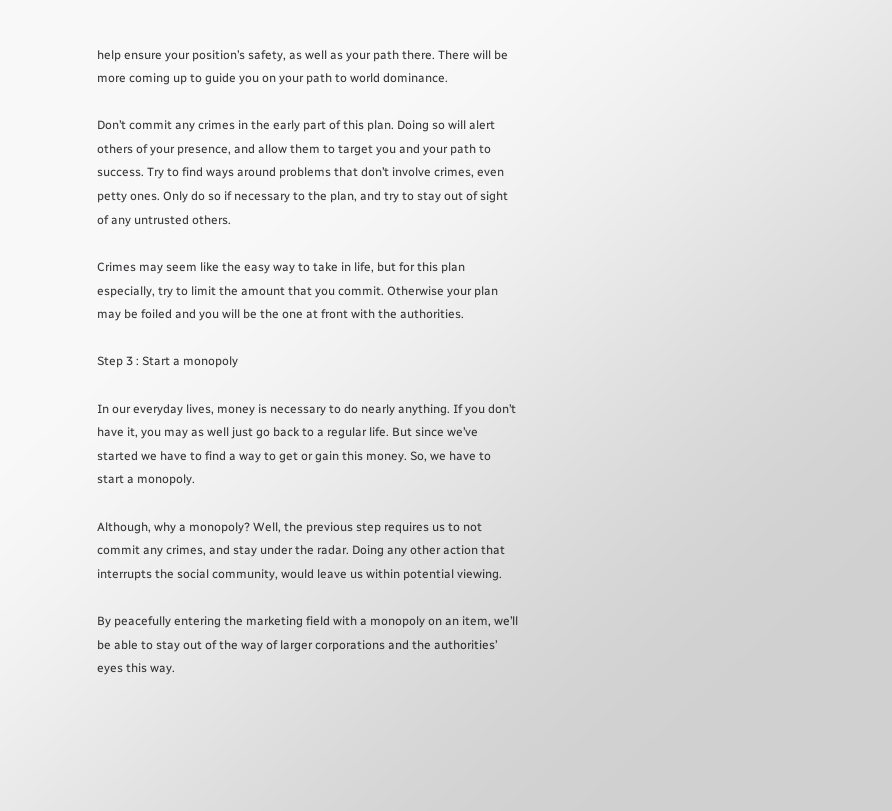help ensure your position’s safety, as well as your path there. There will be more coming up to guide you on your path to world dominance.

Don’t commit any crimes in the early part of this plan. Doing so will alert others of your presence, and allow them to target you and your path to success. Try to find ways around problems that don’t involve crimes, even petty ones. Only do so if necessary to the plan, and try to stay out of sight of any untrusted others.

Crimes may seem like the easy way to take in life, but for this plan especially, try to limit the amount that you commit. Otherwise your plan may be foiled and you will be the one at front with the authorities.

Step 3 : Start a monopoly

In our everyday lives, money is necessary to do nearly anything. If you don’t have it, you may as well just go back to a regular life. But since we’ve started we have to find a way to get or gain this money. So, we have to start a monopoly.

Although, why a monopoly? Well, the previous step requires us to not commit any crimes, and stay under the radar. Doing any other action that interrupts the social community, would leave us within potential viewing.

By peacefully entering the marketing field with a monopoly on an item, we’ll be able to stay out of the way of larger corporations and the authorities’ eyes this way.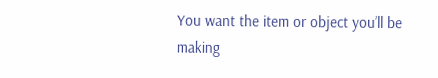You want the item or object you’ll be making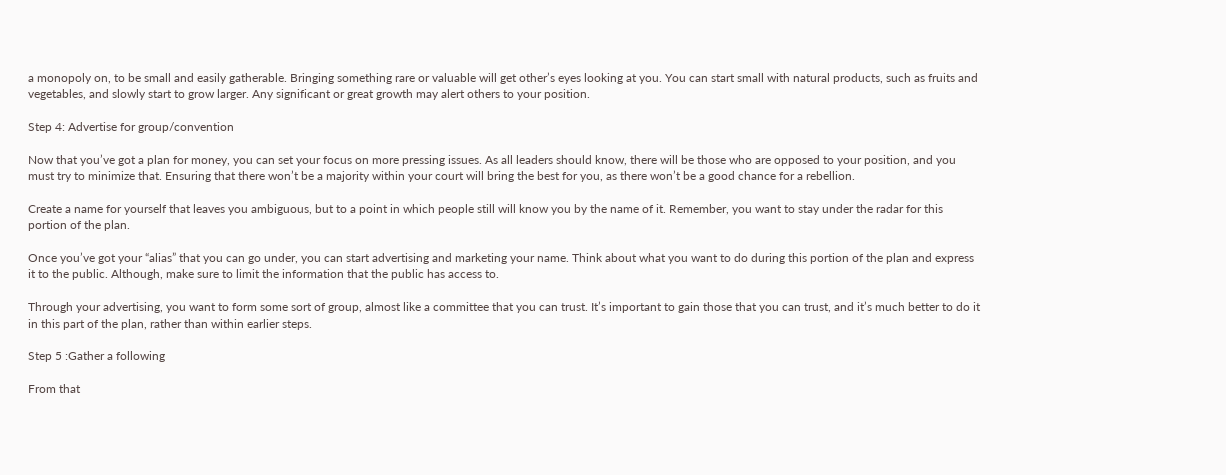a monopoly on, to be small and easily gatherable. Bringing something rare or valuable will get other’s eyes looking at you. You can start small with natural products, such as fruits and vegetables, and slowly start to grow larger. Any significant or great growth may alert others to your position.

Step 4: Advertise for group/convention

Now that you’ve got a plan for money, you can set your focus on more pressing issues. As all leaders should know, there will be those who are opposed to your position, and you must try to minimize that. Ensuring that there won’t be a majority within your court will bring the best for you, as there won’t be a good chance for a rebellion.

Create a name for yourself that leaves you ambiguous, but to a point in which people still will know you by the name of it. Remember, you want to stay under the radar for this portion of the plan.

Once you’ve got your “alias” that you can go under, you can start advertising and marketing your name. Think about what you want to do during this portion of the plan and express it to the public. Although, make sure to limit the information that the public has access to.

Through your advertising, you want to form some sort of group, almost like a committee that you can trust. It’s important to gain those that you can trust, and it’s much better to do it in this part of the plan, rather than within earlier steps.

Step 5 :Gather a following

From that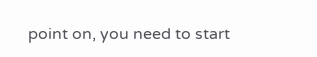point on, you need to start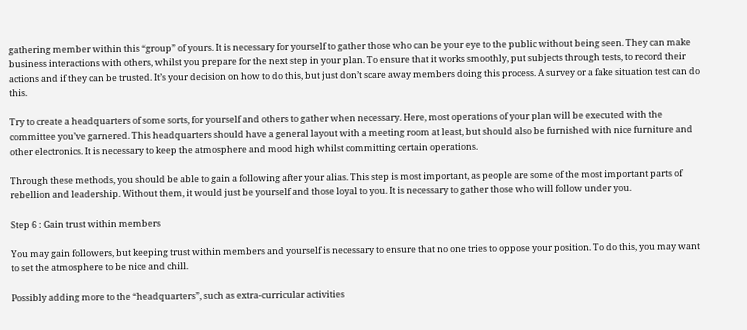gathering member within this “group” of yours. It is necessary for yourself to gather those who can be your eye to the public without being seen. They can make business interactions with others, whilst you prepare for the next step in your plan. To ensure that it works smoothly, put subjects through tests, to record their actions and if they can be trusted. It’s your decision on how to do this, but just don’t scare away members doing this process. A survey or a fake situation test can do this.

Try to create a headquarters of some sorts, for yourself and others to gather when necessary. Here, most operations of your plan will be executed with the committee you’ve garnered. This headquarters should have a general layout with a meeting room at least, but should also be furnished with nice furniture and other electronics. It is necessary to keep the atmosphere and mood high whilst committing certain operations.

Through these methods, you should be able to gain a following after your alias. This step is most important, as people are some of the most important parts of rebellion and leadership. Without them, it would just be yourself and those loyal to you. It is necessary to gather those who will follow under you.

Step 6 : Gain trust within members

You may gain followers, but keeping trust within members and yourself is necessary to ensure that no one tries to oppose your position. To do this, you may want to set the atmosphere to be nice and chill.

Possibly adding more to the “headquarters”, such as extra-curricular activities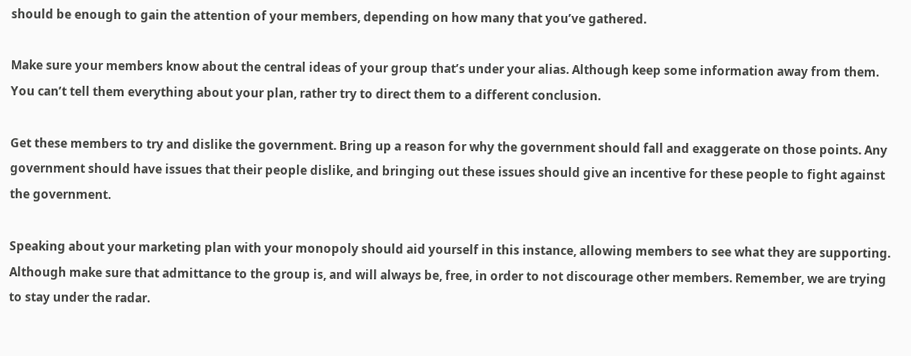should be enough to gain the attention of your members, depending on how many that you’ve gathered.

Make sure your members know about the central ideas of your group that’s under your alias. Although keep some information away from them. You can’t tell them everything about your plan, rather try to direct them to a different conclusion.

Get these members to try and dislike the government. Bring up a reason for why the government should fall and exaggerate on those points. Any government should have issues that their people dislike, and bringing out these issues should give an incentive for these people to fight against the government.

Speaking about your marketing plan with your monopoly should aid yourself in this instance, allowing members to see what they are supporting. Although make sure that admittance to the group is, and will always be, free, in order to not discourage other members. Remember, we are trying to stay under the radar.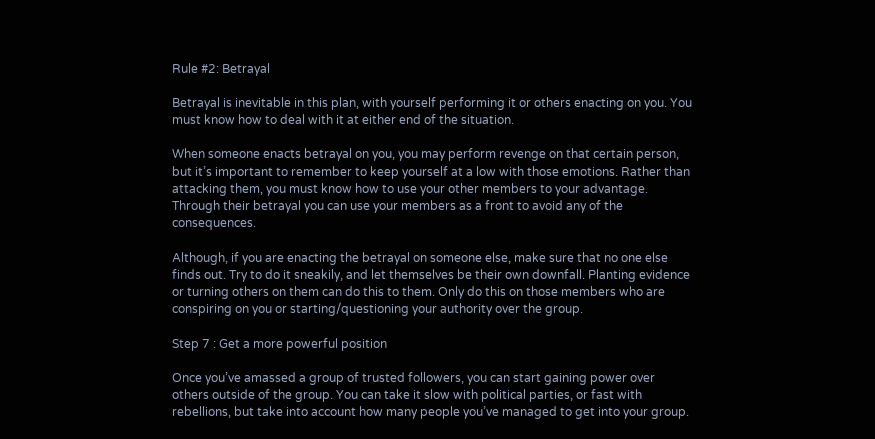Rule #2: Betrayal

Betrayal is inevitable in this plan, with yourself performing it or others enacting on you. You must know how to deal with it at either end of the situation.

When someone enacts betrayal on you, you may perform revenge on that certain person, but it’s important to remember to keep yourself at a low with those emotions. Rather than attacking them, you must know how to use your other members to your advantage. Through their betrayal you can use your members as a front to avoid any of the consequences.

Although, if you are enacting the betrayal on someone else, make sure that no one else finds out. Try to do it sneakily, and let themselves be their own downfall. Planting evidence or turning others on them can do this to them. Only do this on those members who are conspiring on you or starting/questioning your authority over the group.

Step 7 : Get a more powerful position

Once you’ve amassed a group of trusted followers, you can start gaining power over others outside of the group. You can take it slow with political parties, or fast with rebellions, but take into account how many people you’ve managed to get into your group.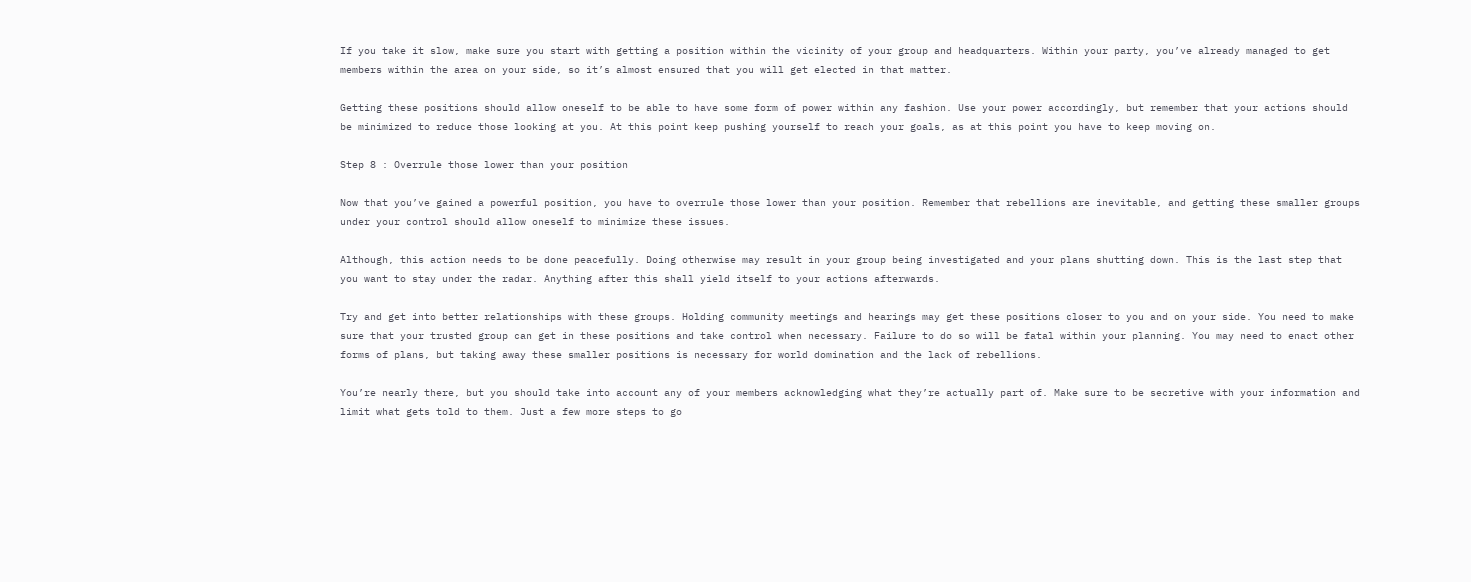If you take it slow, make sure you start with getting a position within the vicinity of your group and headquarters. Within your party, you’ve already managed to get members within the area on your side, so it’s almost ensured that you will get elected in that matter.

Getting these positions should allow oneself to be able to have some form of power within any fashion. Use your power accordingly, but remember that your actions should be minimized to reduce those looking at you. At this point keep pushing yourself to reach your goals, as at this point you have to keep moving on.

Step 8 : Overrule those lower than your position

Now that you’ve gained a powerful position, you have to overrule those lower than your position. Remember that rebellions are inevitable, and getting these smaller groups under your control should allow oneself to minimize these issues.

Although, this action needs to be done peacefully. Doing otherwise may result in your group being investigated and your plans shutting down. This is the last step that you want to stay under the radar. Anything after this shall yield itself to your actions afterwards.

Try and get into better relationships with these groups. Holding community meetings and hearings may get these positions closer to you and on your side. You need to make sure that your trusted group can get in these positions and take control when necessary. Failure to do so will be fatal within your planning. You may need to enact other forms of plans, but taking away these smaller positions is necessary for world domination and the lack of rebellions.

You’re nearly there, but you should take into account any of your members acknowledging what they’re actually part of. Make sure to be secretive with your information and limit what gets told to them. Just a few more steps to go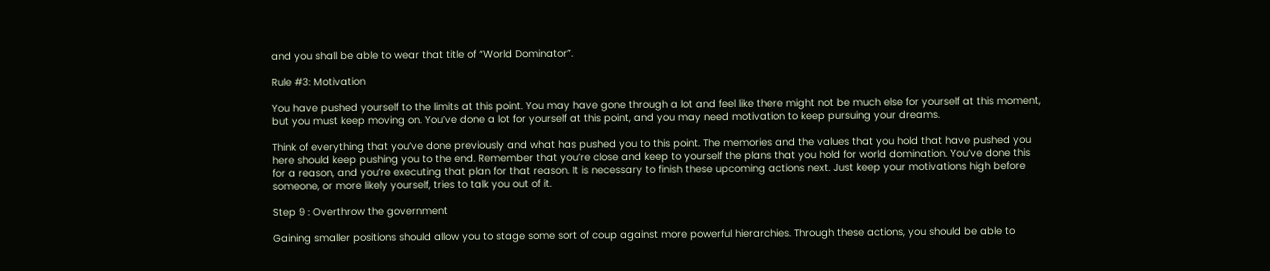and you shall be able to wear that title of “World Dominator”.

Rule #3: Motivation

You have pushed yourself to the limits at this point. You may have gone through a lot and feel like there might not be much else for yourself at this moment, but you must keep moving on. You’ve done a lot for yourself at this point, and you may need motivation to keep pursuing your dreams.

Think of everything that you’ve done previously and what has pushed you to this point. The memories and the values that you hold that have pushed you here should keep pushing you to the end. Remember that you’re close and keep to yourself the plans that you hold for world domination. You’ve done this for a reason, and you’re executing that plan for that reason. It is necessary to finish these upcoming actions next. Just keep your motivations high before someone, or more likely yourself, tries to talk you out of it.

Step 9 : Overthrow the government

Gaining smaller positions should allow you to stage some sort of coup against more powerful hierarchies. Through these actions, you should be able to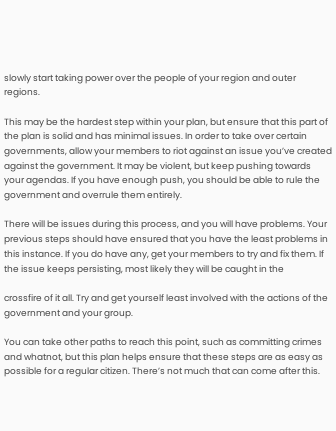slowly start taking power over the people of your region and outer regions.

This may be the hardest step within your plan, but ensure that this part of the plan is solid and has minimal issues. In order to take over certain governments, allow your members to riot against an issue you’ve created against the government. It may be violent, but keep pushing towards your agendas. If you have enough push, you should be able to rule the government and overrule them entirely.

There will be issues during this process, and you will have problems. Your previous steps should have ensured that you have the least problems in this instance. If you do have any, get your members to try and fix them. If the issue keeps persisting, most likely they will be caught in the

crossfire of it all. Try and get yourself least involved with the actions of the government and your group.

You can take other paths to reach this point, such as committing crimes and whatnot, but this plan helps ensure that these steps are as easy as possible for a regular citizen. There’s not much that can come after this.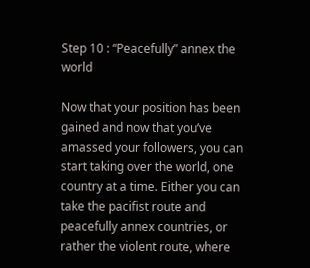Step 10 : “Peacefully” annex the world

Now that your position has been gained and now that you’ve amassed your followers, you can start taking over the world, one country at a time. Either you can take the pacifist route and peacefully annex countries, or rather the violent route, where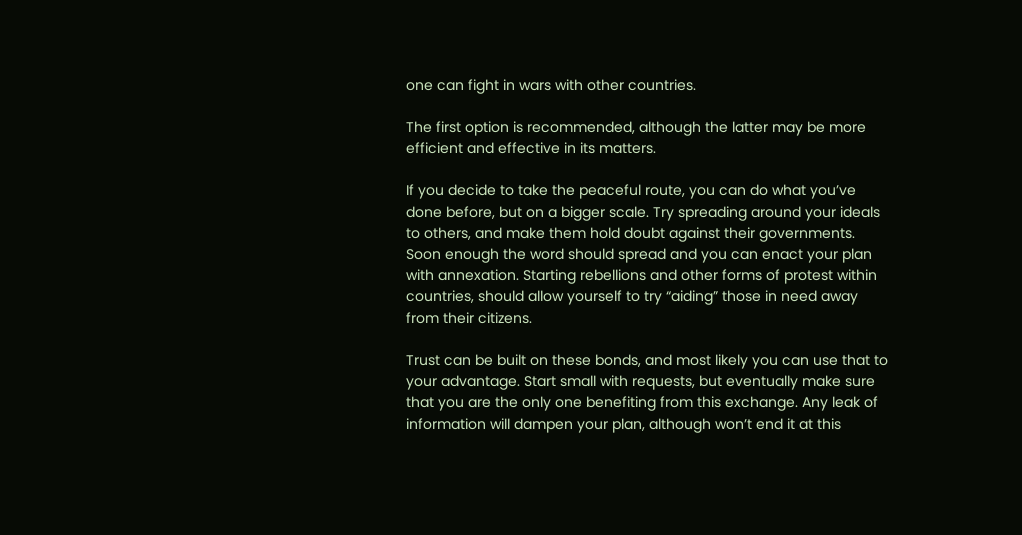one can fight in wars with other countries.

The first option is recommended, although the latter may be more efficient and effective in its matters.

If you decide to take the peaceful route, you can do what you’ve done before, but on a bigger scale. Try spreading around your ideals to others, and make them hold doubt against their governments. Soon enough the word should spread and you can enact your plan with annexation. Starting rebellions and other forms of protest within countries, should allow yourself to try “aiding” those in need away from their citizens.

Trust can be built on these bonds, and most likely you can use that to your advantage. Start small with requests, but eventually make sure that you are the only one benefiting from this exchange. Any leak of information will dampen your plan, although won’t end it at this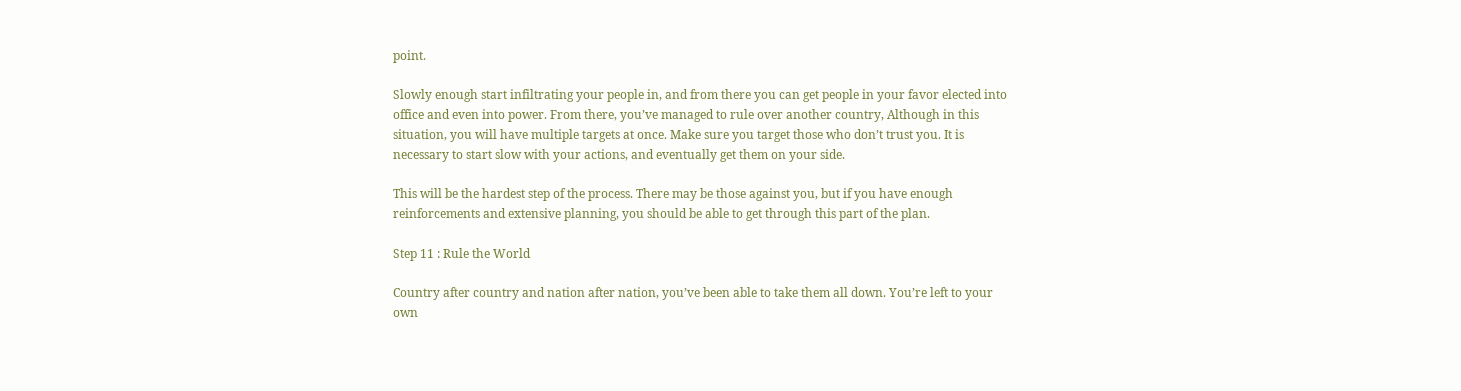point.

Slowly enough start infiltrating your people in, and from there you can get people in your favor elected into office and even into power. From there, you’ve managed to rule over another country, Although in this situation, you will have multiple targets at once. Make sure you target those who don’t trust you. It is necessary to start slow with your actions, and eventually get them on your side.

This will be the hardest step of the process. There may be those against you, but if you have enough reinforcements and extensive planning, you should be able to get through this part of the plan.

Step 11 : Rule the World

Country after country and nation after nation, you’ve been able to take them all down. You’re left to your own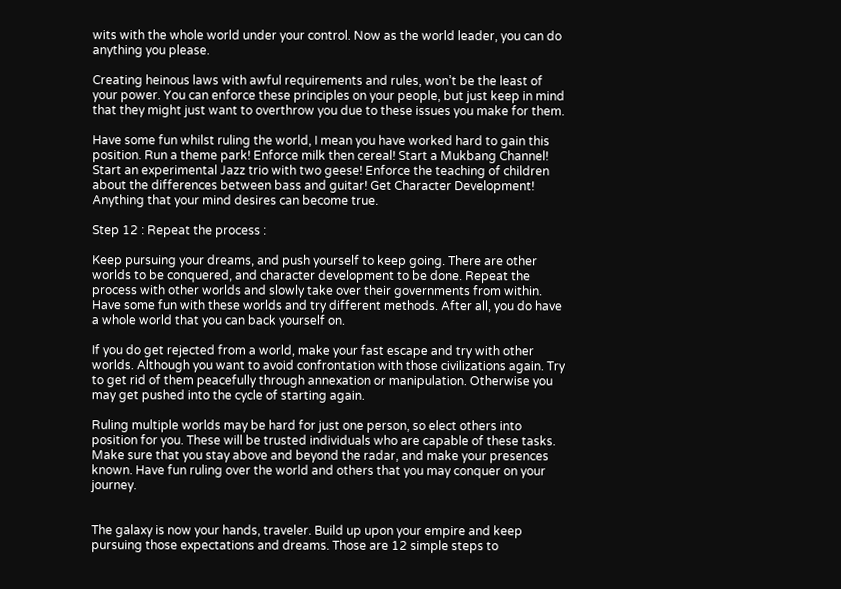wits with the whole world under your control. Now as the world leader, you can do anything you please.

Creating heinous laws with awful requirements and rules, won’t be the least of your power. You can enforce these principles on your people, but just keep in mind that they might just want to overthrow you due to these issues you make for them.

Have some fun whilst ruling the world, I mean you have worked hard to gain this position. Run a theme park! Enforce milk then cereal! Start a Mukbang Channel! Start an experimental Jazz trio with two geese! Enforce the teaching of children about the differences between bass and guitar! Get Character Development! Anything that your mind desires can become true.

Step 12 : Repeat the process :

Keep pursuing your dreams, and push yourself to keep going. There are other worlds to be conquered, and character development to be done. Repeat the process with other worlds and slowly take over their governments from within. Have some fun with these worlds and try different methods. After all, you do have a whole world that you can back yourself on.

If you do get rejected from a world, make your fast escape and try with other worlds. Although you want to avoid confrontation with those civilizations again. Try to get rid of them peacefully through annexation or manipulation. Otherwise you may get pushed into the cycle of starting again.

Ruling multiple worlds may be hard for just one person, so elect others into position for you. These will be trusted individuals who are capable of these tasks. Make sure that you stay above and beyond the radar, and make your presences known. Have fun ruling over the world and others that you may conquer on your journey.


The galaxy is now your hands, traveler. Build up upon your empire and keep pursuing those expectations and dreams. Those are 12 simple steps to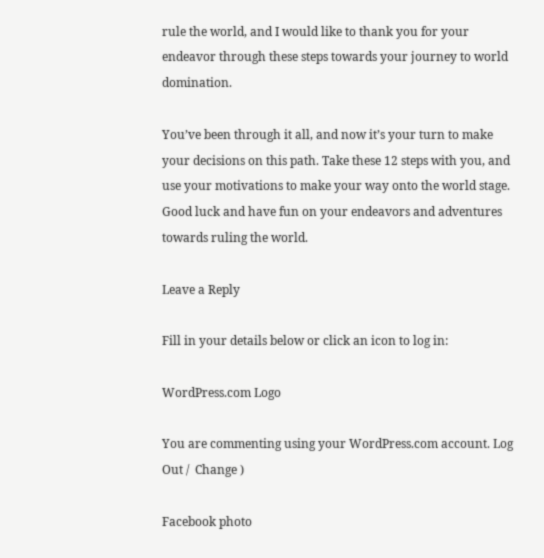rule the world, and I would like to thank you for your endeavor through these steps towards your journey to world domination.

You’ve been through it all, and now it’s your turn to make your decisions on this path. Take these 12 steps with you, and use your motivations to make your way onto the world stage. Good luck and have fun on your endeavors and adventures towards ruling the world.

Leave a Reply

Fill in your details below or click an icon to log in:

WordPress.com Logo

You are commenting using your WordPress.com account. Log Out /  Change )

Facebook photo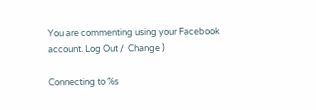You are commenting using your Facebook account. Log Out /  Change )

Connecting to %s